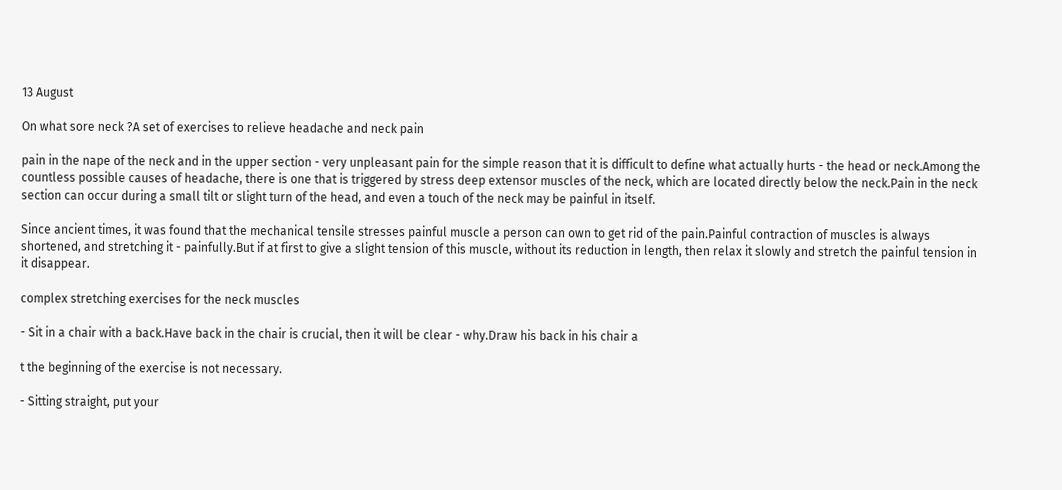13 August

On what sore neck ?A set of exercises to relieve headache and neck pain

pain in the nape of the neck and in the upper section - very unpleasant pain for the simple reason that it is difficult to define what actually hurts - the head or neck.Among the countless possible causes of headache, there is one that is triggered by stress deep extensor muscles of the neck, which are located directly below the neck.Pain in the neck section can occur during a small tilt or slight turn of the head, and even a touch of the neck may be painful in itself.

Since ancient times, it was found that the mechanical tensile stresses painful muscle a person can own to get rid of the pain.Painful contraction of muscles is always shortened, and stretching it - painfully.But if at first to give a slight tension of this muscle, without its reduction in length, then relax it slowly and stretch the painful tension in it disappear.

complex stretching exercises for the neck muscles

- Sit in a chair with a back.Have back in the chair is crucial, then it will be clear - why.Draw his back in his chair a

t the beginning of the exercise is not necessary.

- Sitting straight, put your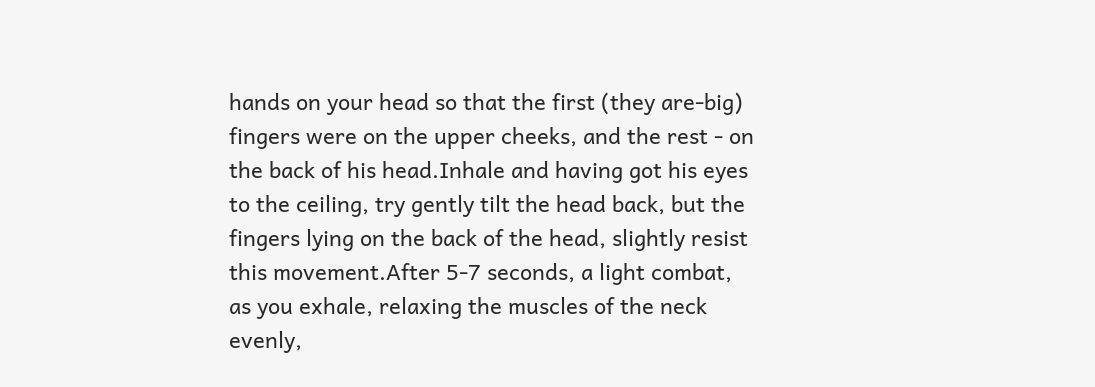hands on your head so that the first (they are-big) fingers were on the upper cheeks, and the rest - on the back of his head.Inhale and having got his eyes to the ceiling, try gently tilt the head back, but the fingers lying on the back of the head, slightly resist this movement.After 5-7 seconds, a light combat, as you exhale, relaxing the muscles of the neck evenly,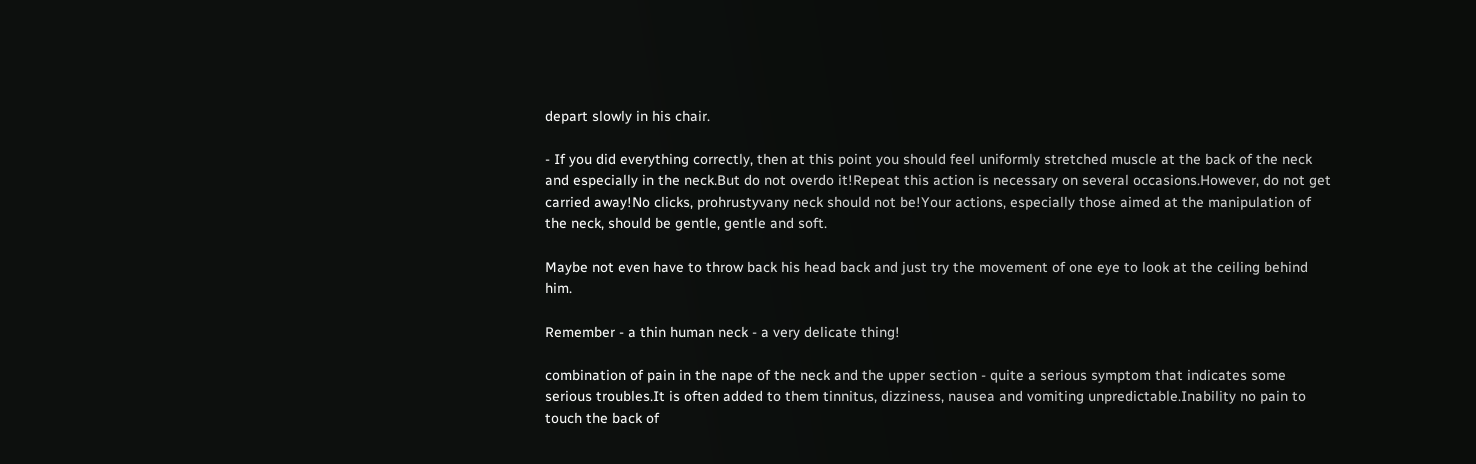depart slowly in his chair.

- If you did everything correctly, then at this point you should feel uniformly stretched muscle at the back of the neck and especially in the neck.But do not overdo it!Repeat this action is necessary on several occasions.However, do not get carried away!No clicks, prohrustyvany neck should not be!Your actions, especially those aimed at the manipulation of the neck, should be gentle, gentle and soft.

Maybe not even have to throw back his head back and just try the movement of one eye to look at the ceiling behind him.

Remember - a thin human neck - a very delicate thing!

combination of pain in the nape of the neck and the upper section - quite a serious symptom that indicates some serious troubles.It is often added to them tinnitus, dizziness, nausea and vomiting unpredictable.Inability no pain to touch the back of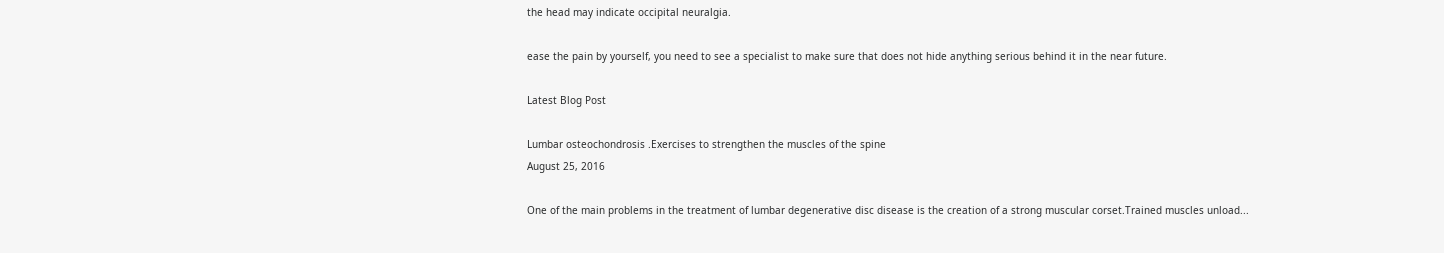the head may indicate occipital neuralgia.

ease the pain by yourself, you need to see a specialist to make sure that does not hide anything serious behind it in the near future.

Latest Blog Post

Lumbar osteochondrosis .Exercises to strengthen the muscles of the spine
August 25, 2016

One of the main problems in the treatment of lumbar degenerative disc disease is the creation of a strong muscular corset.Trained muscles unload...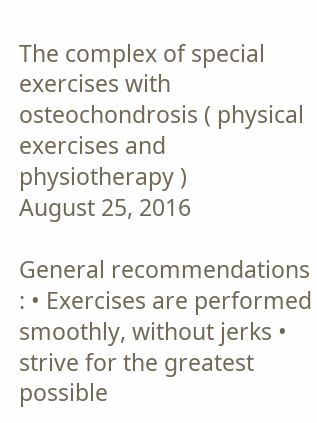The complex of special exercises with osteochondrosis ( physical exercises and physiotherapy )
August 25, 2016

General recommendations : • Exercises are performed smoothly, without jerks • strive for the greatest possible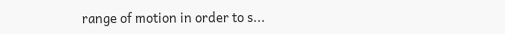range of motion in order to s...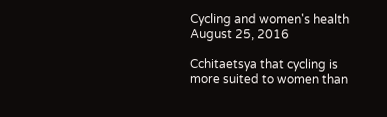Cycling and women's health
August 25, 2016

Cchitaetsya that cycling is more suited to women than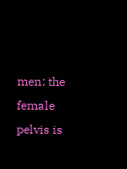men: the female pelvis is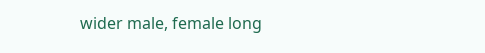wider male, female long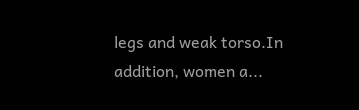legs and weak torso.In addition, women a...